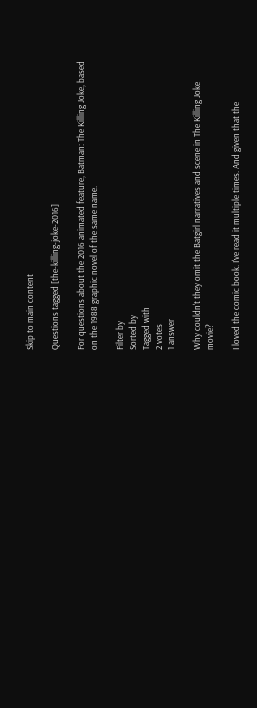Skip to main content

Questions tagged [the-killing-joke-2016]

For questions about the 2016 animated feature, Batman: The Killing Joke, based on the 1988 graphic novel of the same name.

Filter by
Sorted by
Tagged with
2 votes
1 answer

Why couldn't they omit the Batgirl narratives and scene in The Killing Joke movie?

I loved the comic book. I've read it multiple times. And given that the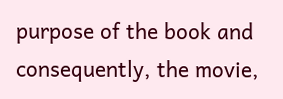purpose of the book and consequently, the movie,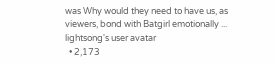was Why would they need to have us, as viewers, bond with Batgirl emotionally ...
lightsong's user avatar
  • 2,173